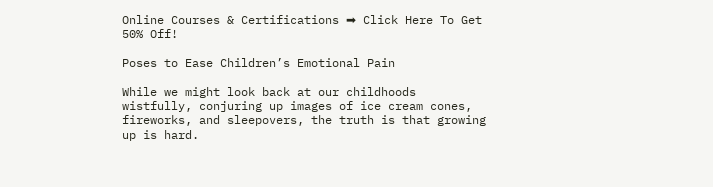Online Courses & Certifications ➡ Click Here To Get 50% Off!

Poses to Ease Children’s Emotional Pain

While we might look back at our childhoods wistfully, conjuring up images of ice cream cones, fireworks, and sleepovers, the truth is that growing up is hard.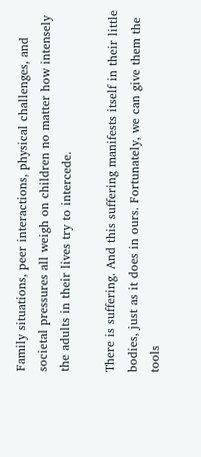Family situations, peer interactions, physical challenges, and societal pressures all weigh on children no matter how intensely the adults in their lives try to intercede.

There is suffering. And this suffering manifests itself in their little bodies, just as it does in ours. Fortunately, we can give them the tools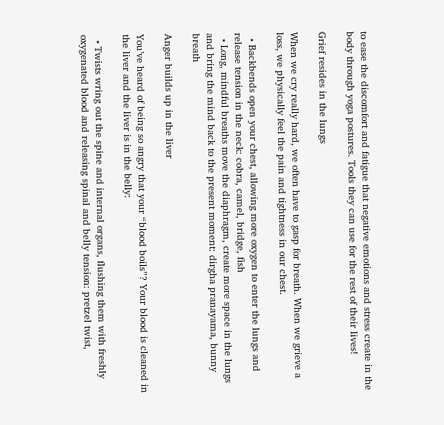to ease the discomfort and fatigue that negative emotions and stress create in the body through yoga postures. Tools they can use for the rest of their lives!

Grief resides in the lungs

When we cry really hard, we often have to gasp for breath. When we grieve a loss, we physically feel the pain and tightness in our chest.

  • Backbends open your chest, allowing more oxygen to enter the lungs and release tension in the neck: cobra, camel, bridge, fish
  • Long, mindful breaths move the diaphragm, create more space in the lungs and bring the mind back to the present moment: dirgha pranayama, bunny breath

Anger builds up in the liver

You’ve heard of being so angry that your “blood boils”? Your blood is cleaned in the liver and the liver is in the belly:

  • Twists wring out the spine and internal organs, flushing them with freshly oxygenated blood and releasing spinal and belly tension: pretzel twist,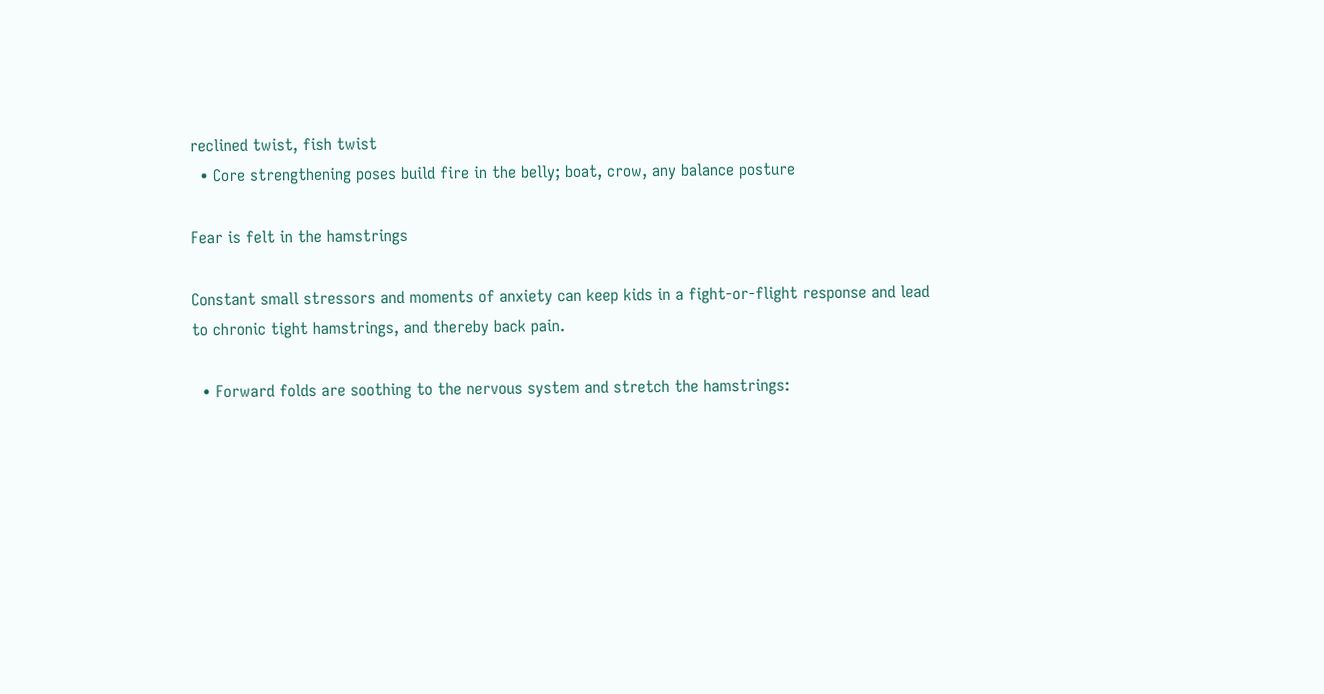reclined twist, fish twist
  • Core strengthening poses build fire in the belly; boat, crow, any balance posture

Fear is felt in the hamstrings

Constant small stressors and moments of anxiety can keep kids in a fight-or-flight response and lead to chronic tight hamstrings, and thereby back pain.

  • Forward folds are soothing to the nervous system and stretch the hamstrings: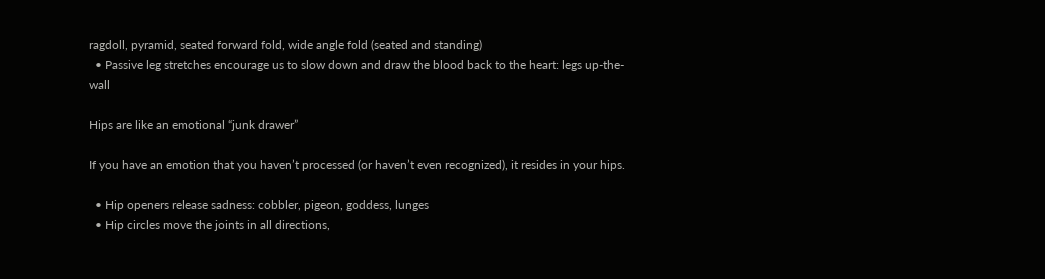ragdoll, pyramid, seated forward fold, wide angle fold (seated and standing)
  • Passive leg stretches encourage us to slow down and draw the blood back to the heart: legs up-the-wall

Hips are like an emotional “junk drawer”

If you have an emotion that you haven’t processed (or haven’t even recognized), it resides in your hips.

  • Hip openers release sadness: cobbler, pigeon, goddess, lunges
  • Hip circles move the joints in all directions,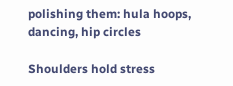polishing them: hula hoops, dancing, hip circles

Shoulders hold stress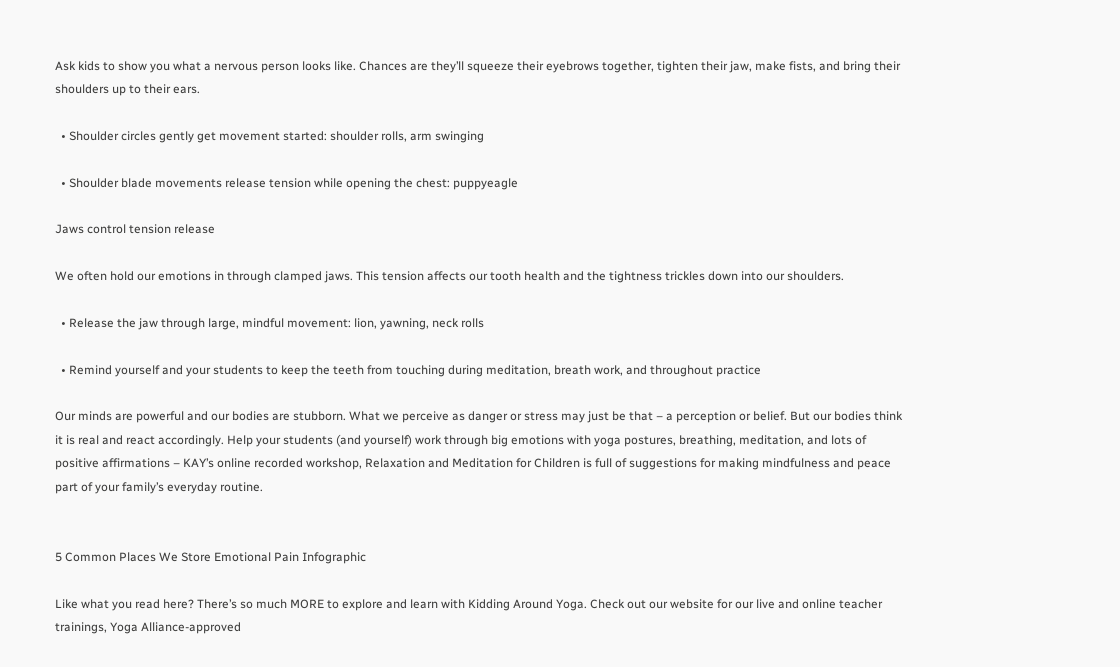Ask kids to show you what a nervous person looks like. Chances are they’ll squeeze their eyebrows together, tighten their jaw, make fists, and bring their shoulders up to their ears.

  • Shoulder circles gently get movement started: shoulder rolls, arm swinging

  • Shoulder blade movements release tension while opening the chest: puppyeagle

Jaws control tension release

We often hold our emotions in through clamped jaws. This tension affects our tooth health and the tightness trickles down into our shoulders.

  • Release the jaw through large, mindful movement: lion, yawning, neck rolls

  • Remind yourself and your students to keep the teeth from touching during meditation, breath work, and throughout practice

Our minds are powerful and our bodies are stubborn. What we perceive as danger or stress may just be that – a perception or belief. But our bodies think it is real and react accordingly. Help your students (and yourself) work through big emotions with yoga postures, breathing, meditation, and lots of positive affirmations – KAY’s online recorded workshop, Relaxation and Meditation for Children is full of suggestions for making mindfulness and peace part of your family’s everyday routine.


5 Common Places We Store Emotional Pain Infographic

Like what you read here? There’s so much MORE to explore and learn with Kidding Around Yoga. Check out our website for our live and online teacher trainings, Yoga Alliance-approved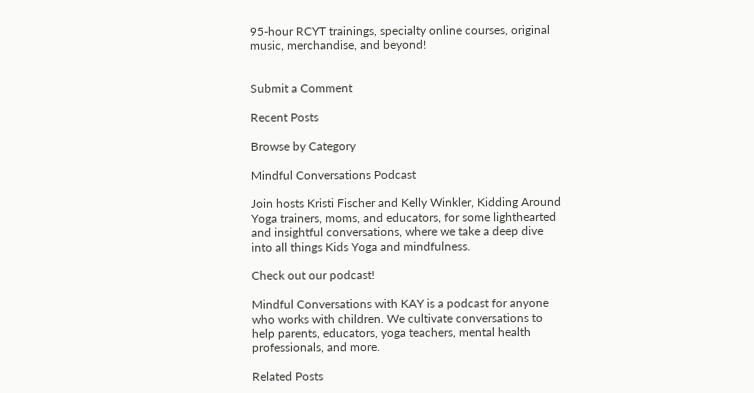95-hour RCYT trainings, specialty online courses, original music, merchandise, and beyond!


Submit a Comment

Recent Posts

Browse by Category

Mindful Conversations Podcast

Join hosts Kristi Fischer and Kelly Winkler, Kidding Around Yoga trainers, moms, and educators, for some lighthearted and insightful conversations, where we take a deep dive into all things Kids Yoga and mindfulness.

Check out our podcast!

Mindful Conversations with KAY is a podcast for anyone who works with children. We cultivate conversations to help parents, educators, yoga teachers, mental health professionals, and more.

Related Posts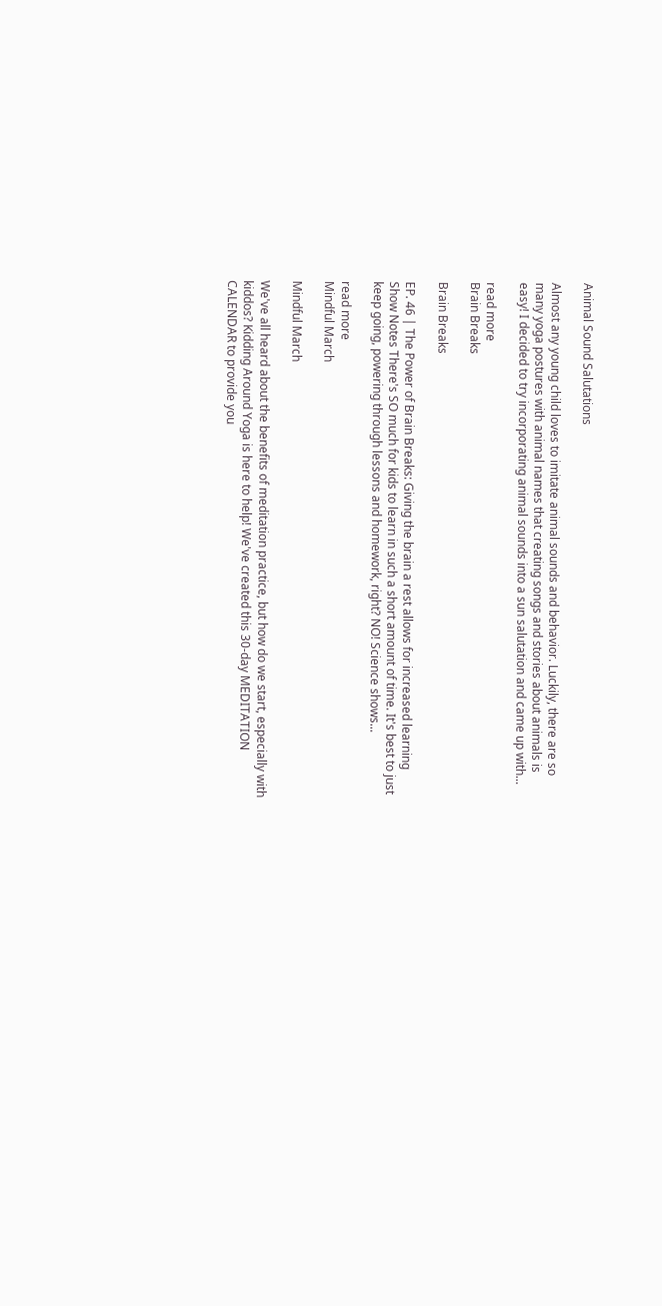Animal Sound Salutations

Almost any young child loves to imitate animal sounds and behavior. Luckily, there are so many yoga postures with animal names that creating songs and stories about animals is easy! I decided to try incorporating animal sounds into a sun salutation and came up with...

read more
Brain Breaks

Brain Breaks

EP. 46 | The Power of Brain Breaks: Giving the brain a rest allows for increased learning Show Notes There's SO much for kids to learn in such a short amount of time. It's best to just keep going, powering through lessons and homework, right? NO! Science shows...

read more
Mindful March

Mindful March

We've all heard about the benefits of meditation practice, but how do we start, especially with kiddos? Kidding Around Yoga is here to help! We've created this 30-day MEDITATION CALENDAR to provide you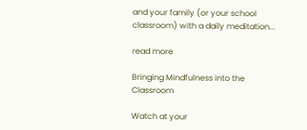and your family (or your school classroom) with a daily meditation...

read more

Bringing Mindfulness into the Classroom

Watch at your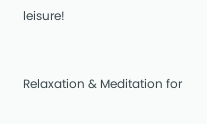leisure!


Relaxation & Meditation for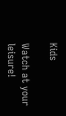Kids

Watch at your leisure!